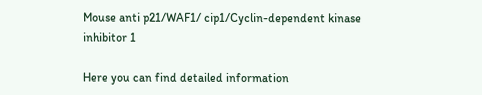Mouse anti p21/WAF1/ cip1/Cyclin-dependent kinase inhibitor 1

Here you can find detailed information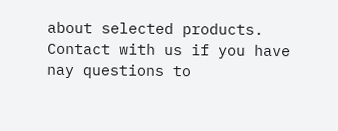about selected products. Contact with us if you have nay questions to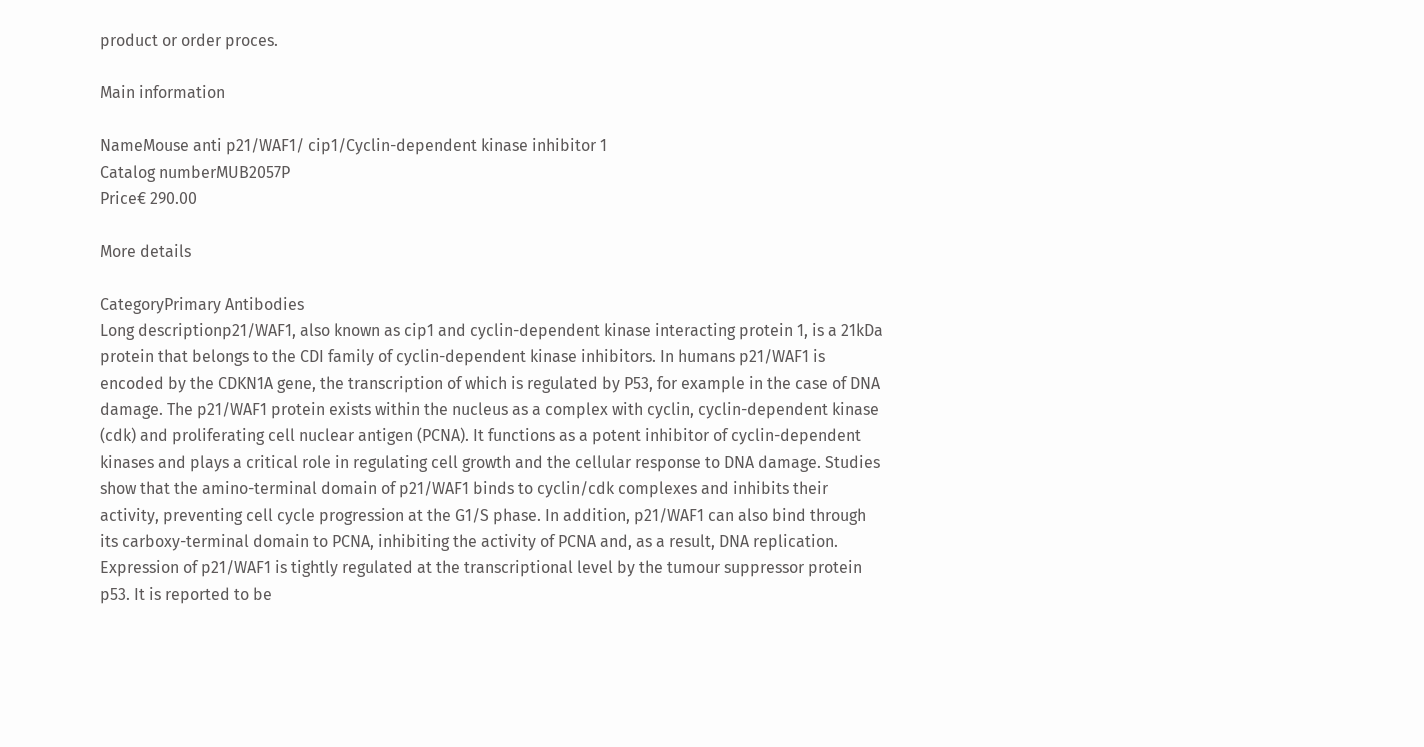product or order proces.

Main information

NameMouse anti p21/WAF1/ cip1/Cyclin-dependent kinase inhibitor 1
Catalog numberMUB2057P
Price€ 290.00

More details

CategoryPrimary Antibodies
Long descriptionp21/WAF1, also known as cip1 and cyclin-dependent kinase interacting protein 1, is a 21kDa protein that belongs to the CDI family of cyclin-dependent kinase inhibitors. In humans p21/WAF1 is encoded by the CDKN1A gene, the transcription of which is regulated by P53, for example in the case of DNA damage. The p21/WAF1 protein exists within the nucleus as a complex with cyclin, cyclin-dependent kinase (cdk) and proliferating cell nuclear antigen (PCNA). It functions as a potent inhibitor of cyclin-dependent kinases and plays a critical role in regulating cell growth and the cellular response to DNA damage. Studies show that the amino-terminal domain of p21/WAF1 binds to cyclin/cdk complexes and inhibits their activity, preventing cell cycle progression at the G1/S phase. In addition, p21/WAF1 can also bind through its carboxy-terminal domain to PCNA, inhibiting the activity of PCNA and, as a result, DNA replication. Expression of p21/WAF1 is tightly regulated at the transcriptional level by the tumour suppressor protein p53. It is reported to be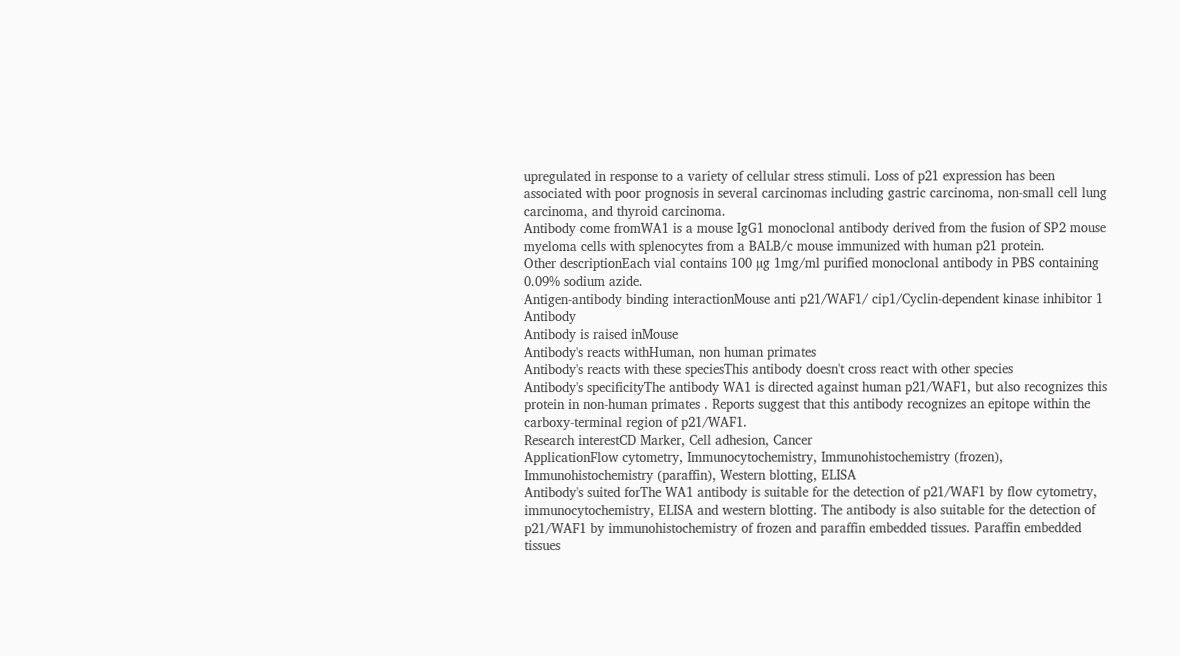upregulated in response to a variety of cellular stress stimuli. Loss of p21 expression has been associated with poor prognosis in several carcinomas including gastric carcinoma, non-small cell lung carcinoma, and thyroid carcinoma.
Antibody come fromWA1 is a mouse IgG1 monoclonal antibody derived from the fusion of SP2 mouse myeloma cells with splenocytes from a BALB/c mouse immunized with human p21 protein.
Other descriptionEach vial contains 100 µg 1mg/ml purified monoclonal antibody in PBS containing 0.09% sodium azide.
Antigen-antibody binding interactionMouse anti p21/WAF1/ cip1/Cyclin-dependent kinase inhibitor 1 Antibody
Antibody is raised inMouse
Antibody's reacts withHuman, non human primates
Antibody's reacts with these speciesThis antibody doesn't cross react with other species
Antibody's specificityThe antibody WA1 is directed against human p21/WAF1, but also recognizes this protein in non-human primates . Reports suggest that this antibody recognizes an epitope within the carboxy-terminal region of p21/WAF1.
Research interestCD Marker, Cell adhesion, Cancer
ApplicationFlow cytometry, Immunocytochemistry, Immunohistochemistry (frozen), Immunohistochemistry (paraffin), Western blotting, ELISA
Antibody's suited forThe WA1 antibody is suitable for the detection of p21/WAF1 by flow cytometry, immunocytochemistry, ELISA and western blotting. The antibody is also suitable for the detection of p21/WAF1 by immunohistochemistry of frozen and paraffin embedded tissues. Paraffin embedded tissues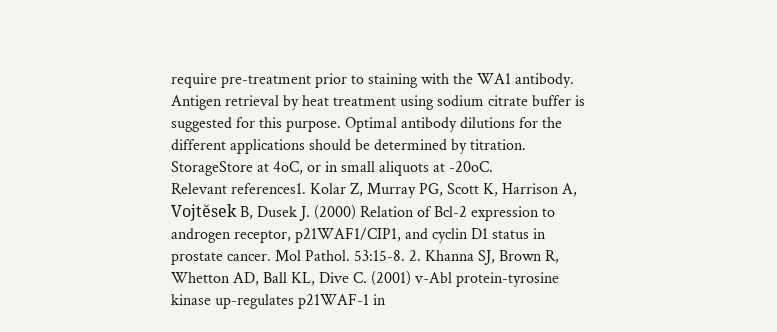require pre-treatment prior to staining with the WA1 antibody. Antigen retrieval by heat treatment using sodium citrate buffer is suggested for this purpose. Optimal antibody dilutions for the different applications should be determined by titration.
StorageStore at 4oC, or in small aliquots at -20oC.
Relevant references1. Kolar Z, Murray PG, Scott K, Harrison A, Vojtĕsek B, Dusek J. (2000) Relation of Bcl-2 expression to androgen receptor, p21WAF1/CIP1, and cyclin D1 status in prostate cancer. Mol Pathol. 53:15-8. 2. Khanna SJ, Brown R, Whetton AD, Ball KL, Dive C. (2001) v-Abl protein-tyrosine kinase up-regulates p21WAF-1 in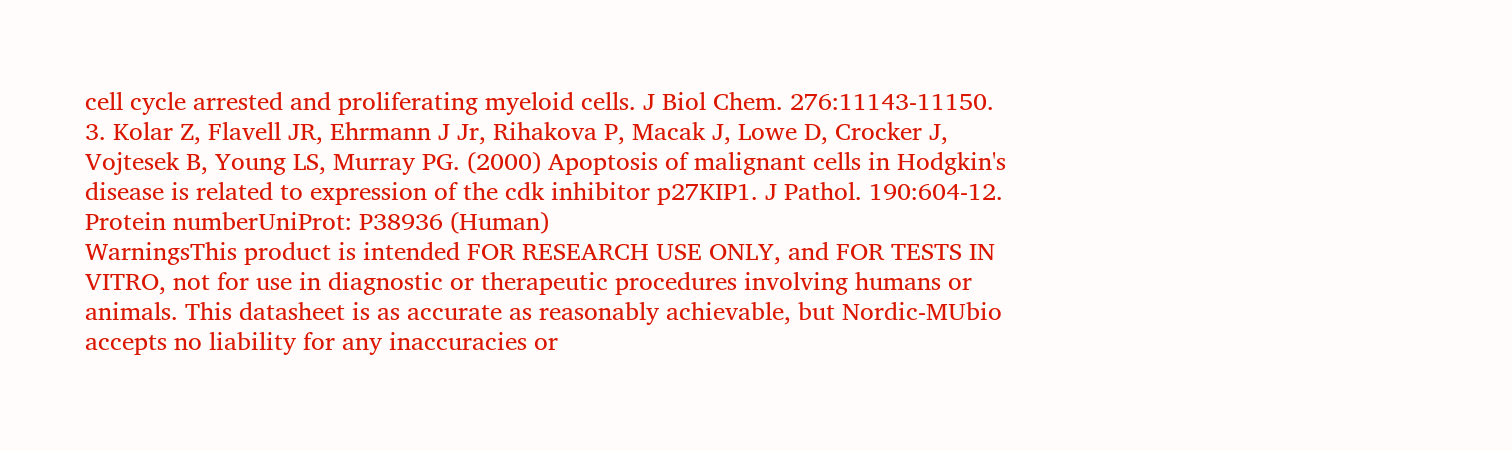cell cycle arrested and proliferating myeloid cells. J Biol Chem. 276:11143-11150. 3. Kolar Z, Flavell JR, Ehrmann J Jr, Rihakova P, Macak J, Lowe D, Crocker J, Vojtesek B, Young LS, Murray PG. (2000) Apoptosis of malignant cells in Hodgkin's disease is related to expression of the cdk inhibitor p27KIP1. J Pathol. 190:604-12.
Protein numberUniProt: P38936 (Human)
WarningsThis product is intended FOR RESEARCH USE ONLY, and FOR TESTS IN VITRO, not for use in diagnostic or therapeutic procedures involving humans or animals. This datasheet is as accurate as reasonably achievable, but Nordic-MUbio accepts no liability for any inaccuracies or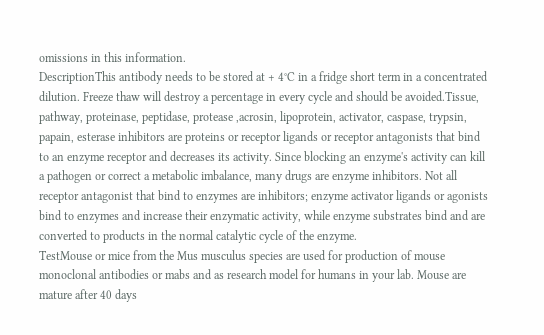omissions in this information.
DescriptionThis antibody needs to be stored at + 4°C in a fridge short term in a concentrated dilution. Freeze thaw will destroy a percentage in every cycle and should be avoided.Tissue, pathway, proteinase, peptidase, protease ,acrosin, lipoprotein, activator, caspase, trypsin, papain, esterase inhibitors are proteins or receptor ligands or receptor antagonists that bind to an enzyme receptor and decreases its activity. Since blocking an enzyme's activity can kill a pathogen or correct a metabolic imbalance, many drugs are enzyme inhibitors. Not all receptor antagonist that bind to enzymes are inhibitors; enzyme activator ligands or agonists bind to enzymes and increase their enzymatic activity, while enzyme substrates bind and are converted to products in the normal catalytic cycle of the enzyme.
TestMouse or mice from the Mus musculus species are used for production of mouse monoclonal antibodies or mabs and as research model for humans in your lab. Mouse are mature after 40 days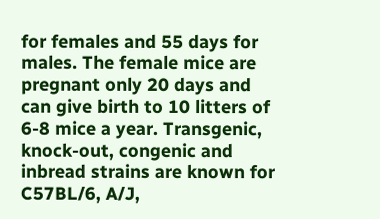for females and 55 days for males. The female mice are pregnant only 20 days and can give birth to 10 litters of 6-8 mice a year. Transgenic, knock-out, congenic and inbread strains are known for C57BL/6, A/J,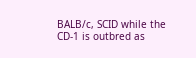BALB/c, SCID while the CD-1 is outbred as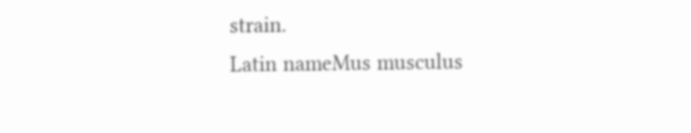strain.
Latin nameMus musculus